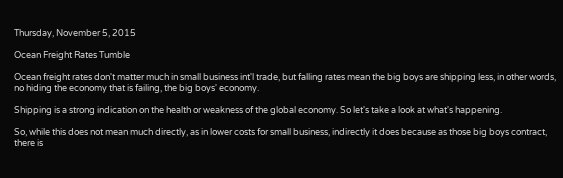Thursday, November 5, 2015

Ocean Freight Rates Tumble

Ocean freight rates don't matter much in small business int'l trade, but falling rates mean the big boys are shipping less, in other words, no hiding the economy that is failing, the big boys' economy.

Shipping is a strong indication on the health or weakness of the global economy. So let's take a look at what's happening.

So, while this does not mean much directly, as in lower costs for small business, indirectly it does because as those big boys contract, there is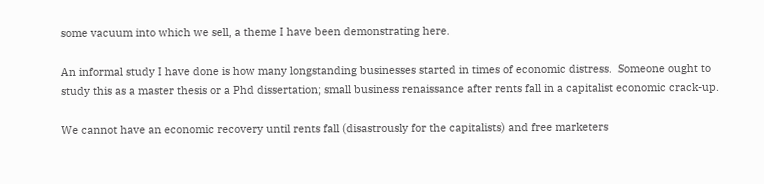some vacuum into which we sell, a theme I have been demonstrating here.

An informal study I have done is how many longstanding businesses started in times of economic distress.  Someone ought to study this as a master thesis or a Phd dissertation; small business renaissance after rents fall in a capitalist economic crack-up.

We cannot have an economic recovery until rents fall (disastrously for the capitalists) and free marketers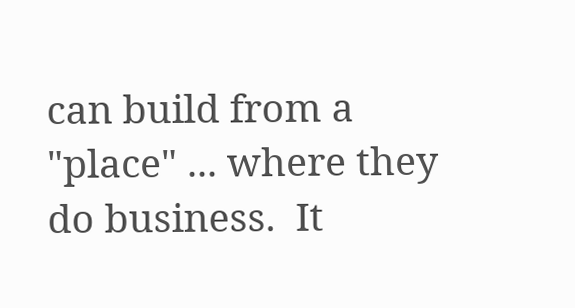can build from a "place" ... where they do business.  It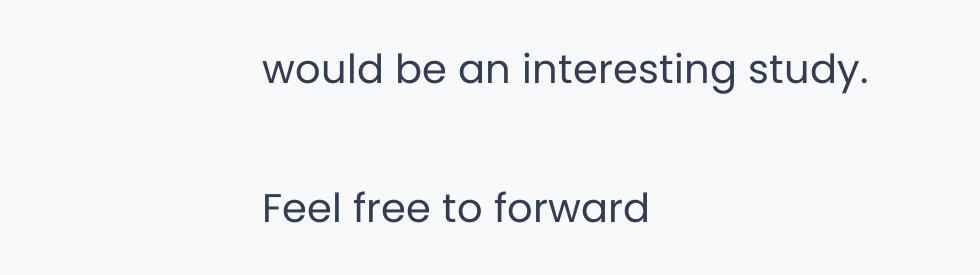would be an interesting study.

Feel free to forward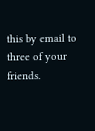this by email to three of your friends.